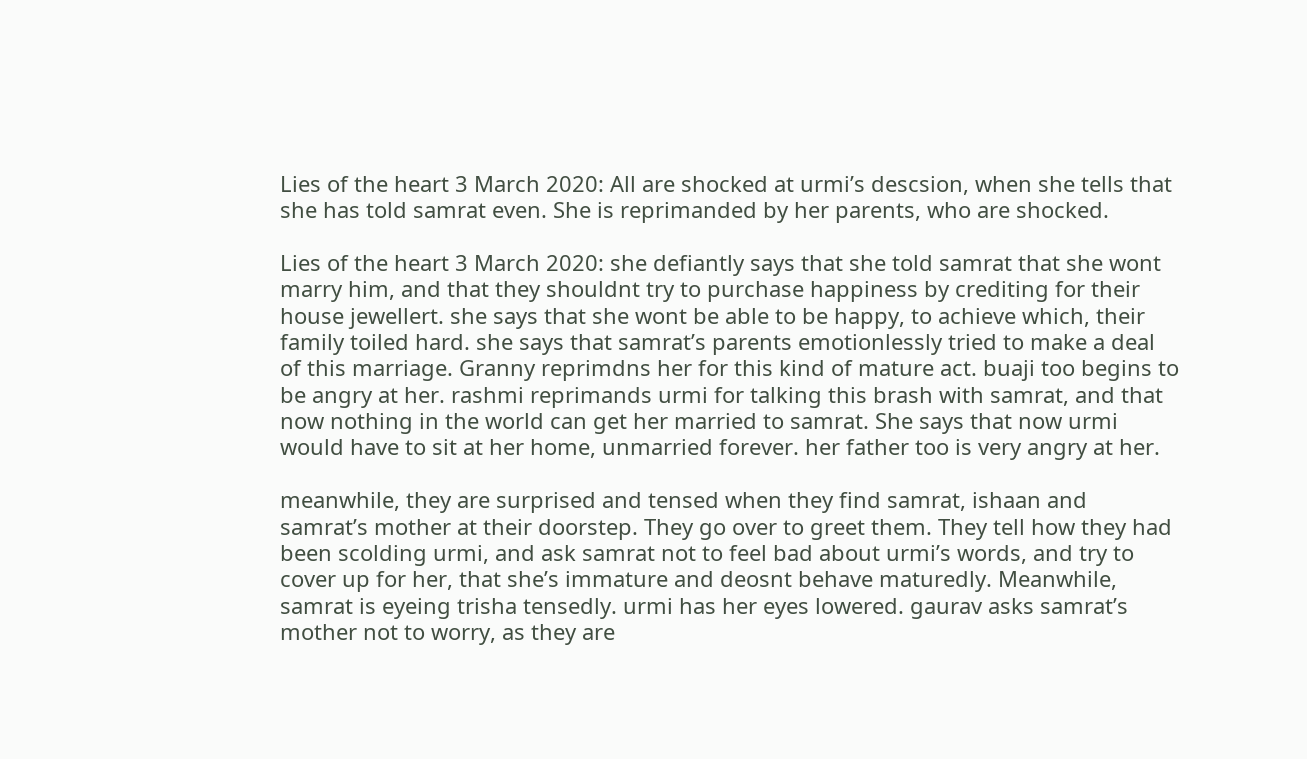Lies of the heart 3 March 2020: All are shocked at urmi’s descsion, when she tells that she has told samrat even. She is reprimanded by her parents, who are shocked.

Lies of the heart 3 March 2020: she defiantly says that she told samrat that she wont marry him, and that they shouldnt try to purchase happiness by crediting for their house jewellert. she says that she wont be able to be happy, to achieve which, their family toiled hard. she says that samrat’s parents emotionlessly tried to make a deal of this marriage. Granny reprimdns her for this kind of mature act. buaji too begins to be angry at her. rashmi reprimands urmi for talking this brash with samrat, and that now nothing in the world can get her married to samrat. She says that now urmi would have to sit at her home, unmarried forever. her father too is very angry at her.

meanwhile, they are surprised and tensed when they find samrat, ishaan and samrat’s mother at their doorstep. They go over to greet them. They tell how they had been scolding urmi, and ask samrat not to feel bad about urmi’s words, and try to cover up for her, that she’s immature and deosnt behave maturedly. Meanwhile, samrat is eyeing trisha tensedly. urmi has her eyes lowered. gaurav asks samrat’s mother not to worry, as they are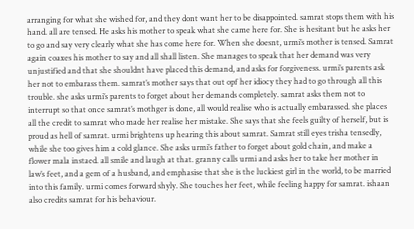arranging for what she wished for, and they dont want her to be disappointed. samrat stops them with his hand. all are tensed. He asks his mother to speak what she came here for. She is hesitant but he asks her to go and say very clearly what she has come here for. When she doesnt, urmi’s mother is tensed. Samrat again coaxes his mother to say and all shall listen. She manages to speak that her demand was very unjustified and that she shouldnt have placed this demand, and asks for forgiveness. urmi’s parents ask her not to embarass them. samrat’s mother says that out opf her idiocy they had to go through all this trouble. she asks urmi’s parents to forget about her demands completely. samrat asks them not to interrupt so that once samrat’s mothger is done, all would realise who is actually embarassed. she places all the credit to samrat who made her realise her mistake. She says that she feels guilty of herself, but is proud as hell of samrat. urmi brightens up hearing this about samrat. Samrat still eyes trisha tensedly, while she too gives him a cold glance. She asks urmi’s father to forget about gold chain, and make a flower mala instaed. all smile and laugh at that. granny calls urmi and asks her to take her mother in law’s feet, and a gem of a husband, and emphasise that she is the luckiest girl in the world, to be married into this family. urmi comes forward shyly. She touches her feet, while feeling happy for samrat. ishaan also credits samrat for his behaviour.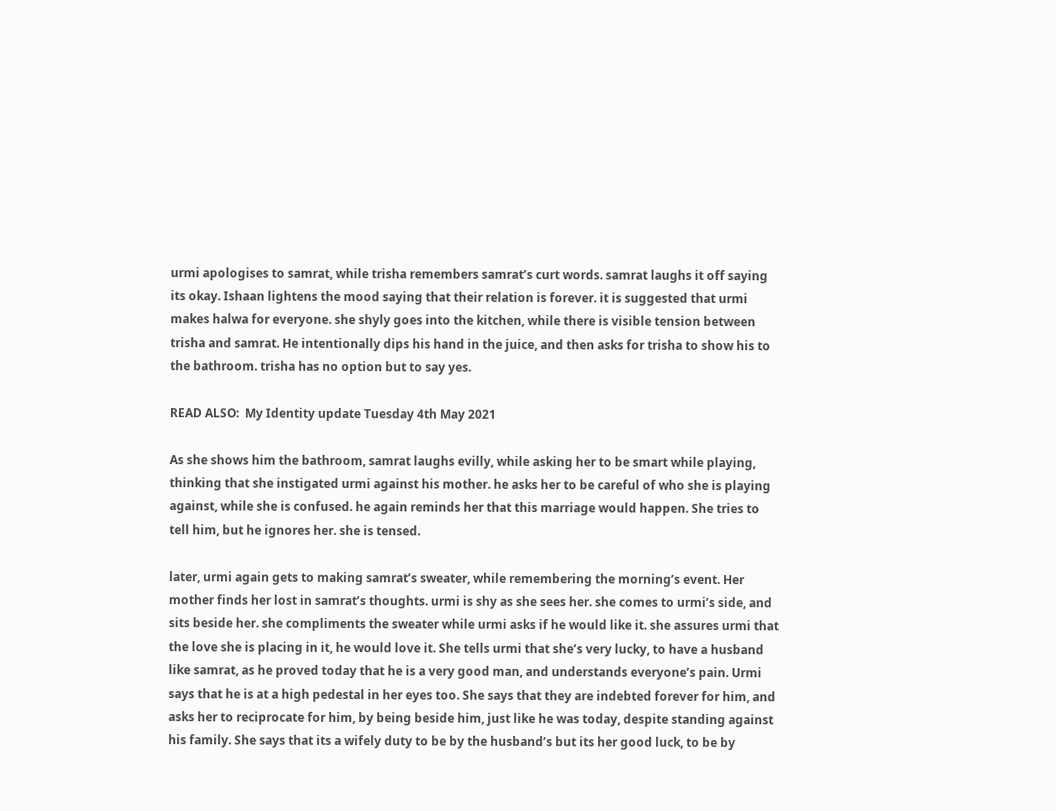urmi apologises to samrat, while trisha remembers samrat’s curt words. samrat laughs it off saying its okay. Ishaan lightens the mood saying that their relation is forever. it is suggested that urmi makes halwa for everyone. she shyly goes into the kitchen, while there is visible tension between trisha and samrat. He intentionally dips his hand in the juice, and then asks for trisha to show his to the bathroom. trisha has no option but to say yes.

READ ALSO:  My Identity update Tuesday 4th May 2021

As she shows him the bathroom, samrat laughs evilly, while asking her to be smart while playing, thinking that she instigated urmi against his mother. he asks her to be careful of who she is playing against, while she is confused. he again reminds her that this marriage would happen. She tries to tell him, but he ignores her. she is tensed.

later, urmi again gets to making samrat’s sweater, while remembering the morning’s event. Her mother finds her lost in samrat’s thoughts. urmi is shy as she sees her. she comes to urmi’s side, and sits beside her. she compliments the sweater while urmi asks if he would like it. she assures urmi that the love she is placing in it, he would love it. She tells urmi that she’s very lucky, to have a husband like samrat, as he proved today that he is a very good man, and understands everyone’s pain. Urmi says that he is at a high pedestal in her eyes too. She says that they are indebted forever for him, and asks her to reciprocate for him, by being beside him, just like he was today, despite standing against his family. She says that its a wifely duty to be by the husband’s but its her good luck, to be by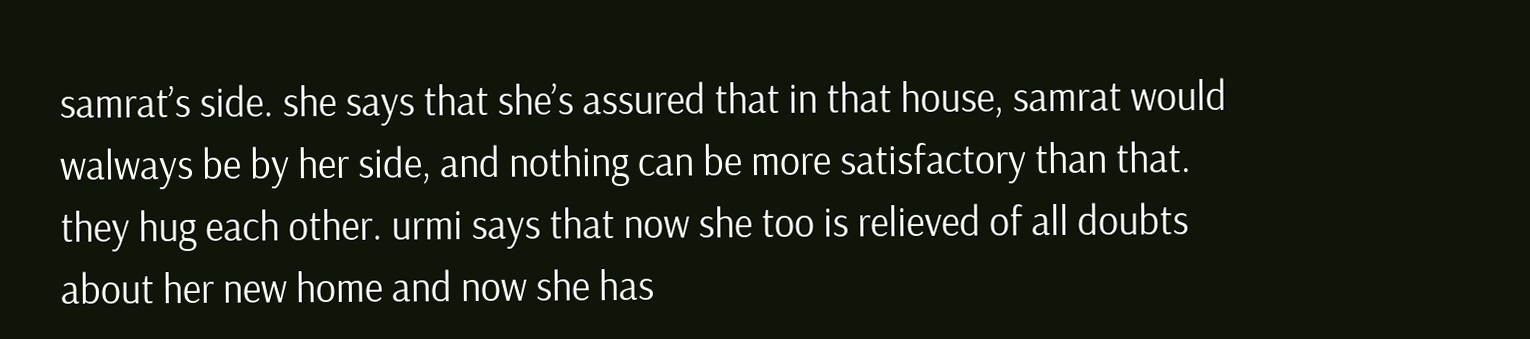samrat’s side. she says that she’s assured that in that house, samrat would walways be by her side, and nothing can be more satisfactory than that. they hug each other. urmi says that now she too is relieved of all doubts about her new home and now she has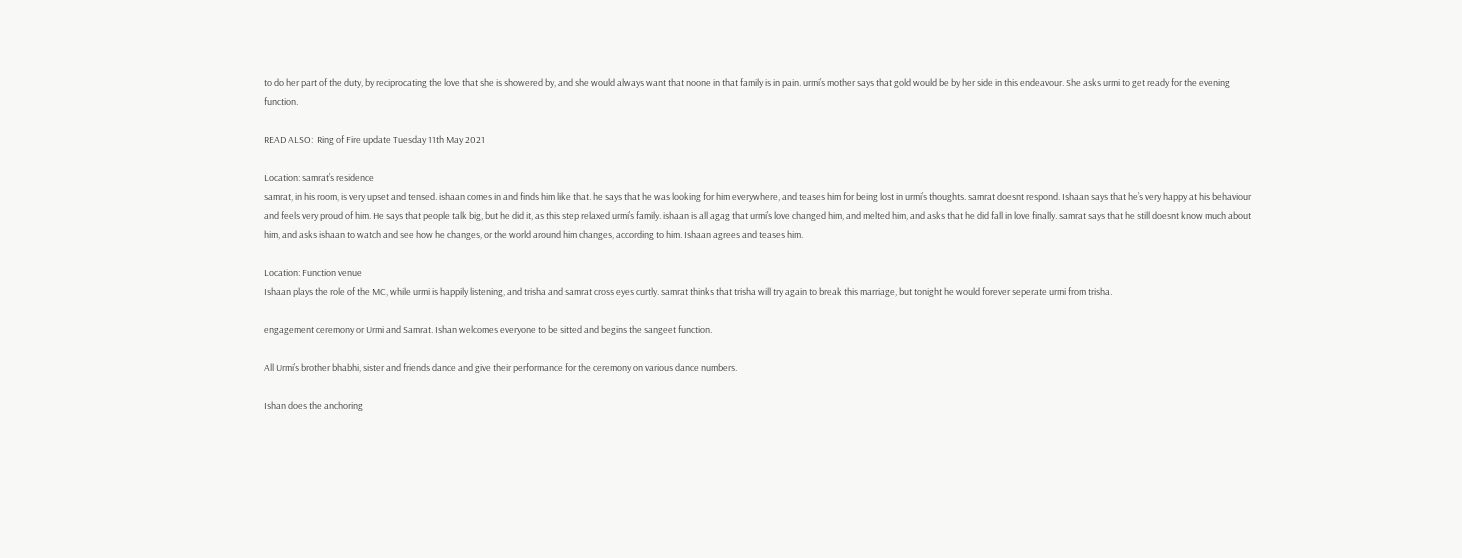to do her part of the duty, by reciprocating the love that she is showered by, and she would always want that noone in that family is in pain. urmi’s mother says that gold would be by her side in this endeavour. She asks urmi to get ready for the evening function.

READ ALSO:  Ring of Fire update Tuesday 11th May 2021

Location: samrat’s residence
samrat, in his room, is very upset and tensed. ishaan comes in and finds him like that. he says that he was looking for him everywhere, and teases him for being lost in urmi’s thoughts. samrat doesnt respond. Ishaan says that he’s very happy at his behaviour and feels very proud of him. He says that people talk big, but he did it, as this step relaxed urmi’s family. ishaan is all agag that urmi’s love changed him, and melted him, and asks that he did fall in love finally. samrat says that he still doesnt know much about him, and asks ishaan to watch and see how he changes, or the world around him changes, according to him. Ishaan agrees and teases him.

Location: Function venue
Ishaan plays the role of the MC, while urmi is happily listening, and trisha and samrat cross eyes curtly. samrat thinks that trisha will try again to break this marriage, but tonight he would forever seperate urmi from trisha.

engagement ceremony or Urmi and Samrat. Ishan welcomes everyone to be sitted and begins the sangeet function.

All Urmi’s brother bhabhi, sister and friends dance and give their performance for the ceremony on various dance numbers.

Ishan does the anchoring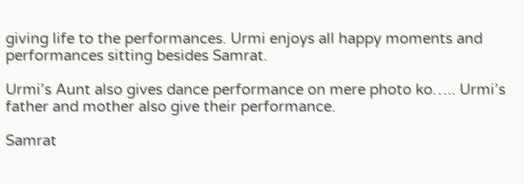giving life to the performances. Urmi enjoys all happy moments and performances sitting besides Samrat.

Urmi’s Aunt also gives dance performance on mere photo ko….. Urmi’s father and mother also give their performance.

Samrat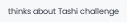thinks about Tashi challenge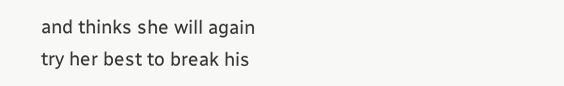and thinks she will again try her best to break his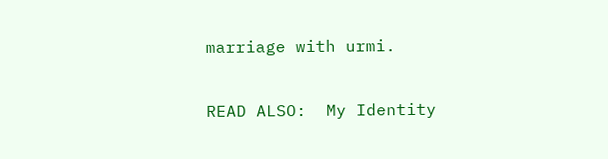marriage with urmi.

READ ALSO:  My Identity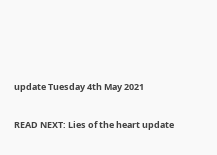update Tuesday 4th May 2021

READ NEXT: Lies of the heart update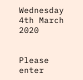Wednesday 4th March 2020


Please enter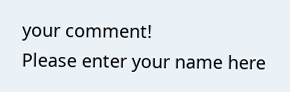your comment!
Please enter your name here